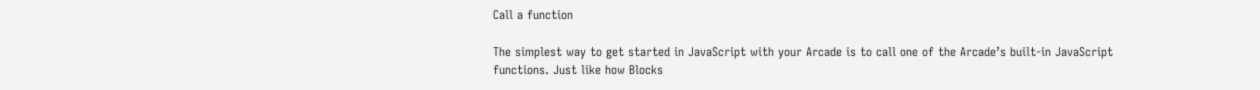Call a function

The simplest way to get started in JavaScript with your Arcade is to call one of the Arcade’s built-in JavaScript functions. Just like how Blocks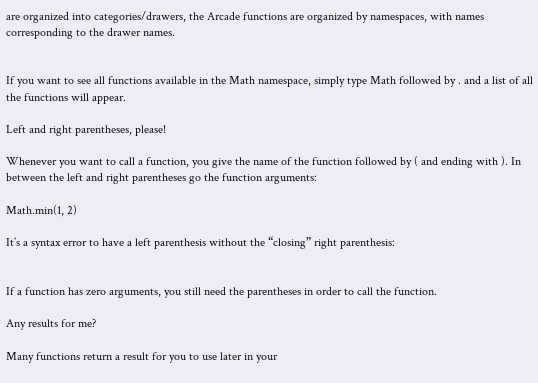are organized into categories/drawers, the Arcade functions are organized by namespaces, with names corresponding to the drawer names.


If you want to see all functions available in the Math namespace, simply type Math followed by . and a list of all the functions will appear.

Left and right parentheses, please!

Whenever you want to call a function, you give the name of the function followed by ( and ending with ). In between the left and right parentheses go the function arguments:

Math.min(1, 2)

It’s a syntax error to have a left parenthesis without the “closing” right parenthesis:


If a function has zero arguments, you still need the parentheses in order to call the function.

Any results for me?

Many functions return a result for you to use later in your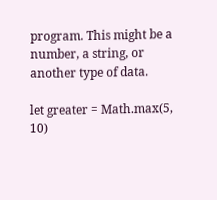program. This might be a number, a string, or another type of data.

let greater = Math.max(5, 10)